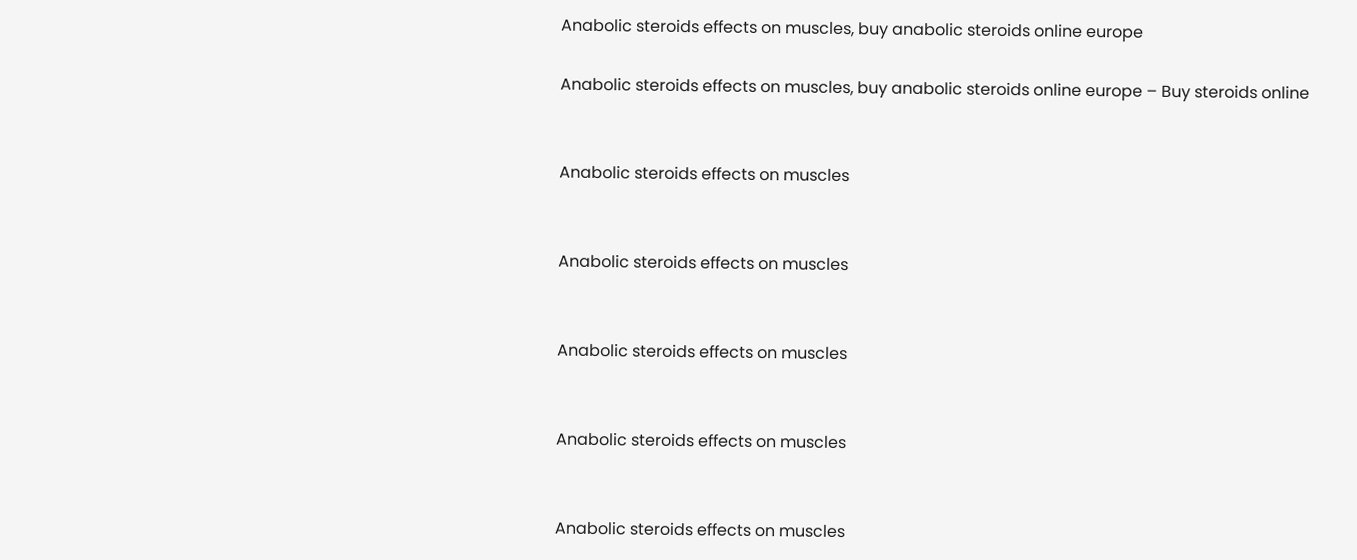Anabolic steroids effects on muscles, buy anabolic steroids online europe

Anabolic steroids effects on muscles, buy anabolic steroids online europe – Buy steroids online


Anabolic steroids effects on muscles


Anabolic steroids effects on muscles


Anabolic steroids effects on muscles


Anabolic steroids effects on muscles


Anabolic steroids effects on muscles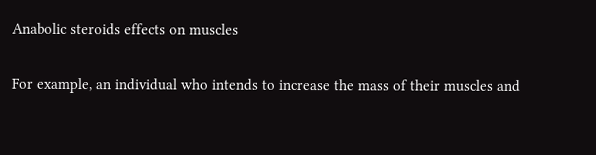Anabolic steroids effects on muscles

For example, an individual who intends to increase the mass of their muscles and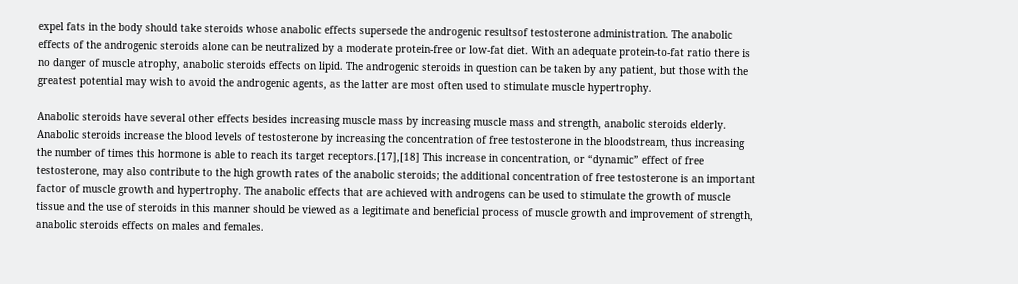expel fats in the body should take steroids whose anabolic effects supersede the androgenic resultsof testosterone administration. The anabolic effects of the androgenic steroids alone can be neutralized by a moderate protein-free or low-fat diet. With an adequate protein-to-fat ratio there is no danger of muscle atrophy, anabolic steroids effects on lipid. The androgenic steroids in question can be taken by any patient, but those with the greatest potential may wish to avoid the androgenic agents, as the latter are most often used to stimulate muscle hypertrophy.

Anabolic steroids have several other effects besides increasing muscle mass by increasing muscle mass and strength, anabolic steroids elderly. Anabolic steroids increase the blood levels of testosterone by increasing the concentration of free testosterone in the bloodstream, thus increasing the number of times this hormone is able to reach its target receptors.[17],[18] This increase in concentration, or “dynamic” effect of free testosterone, may also contribute to the high growth rates of the anabolic steroids; the additional concentration of free testosterone is an important factor of muscle growth and hypertrophy. The anabolic effects that are achieved with androgens can be used to stimulate the growth of muscle tissue and the use of steroids in this manner should be viewed as a legitimate and beneficial process of muscle growth and improvement of strength, anabolic steroids effects on males and females.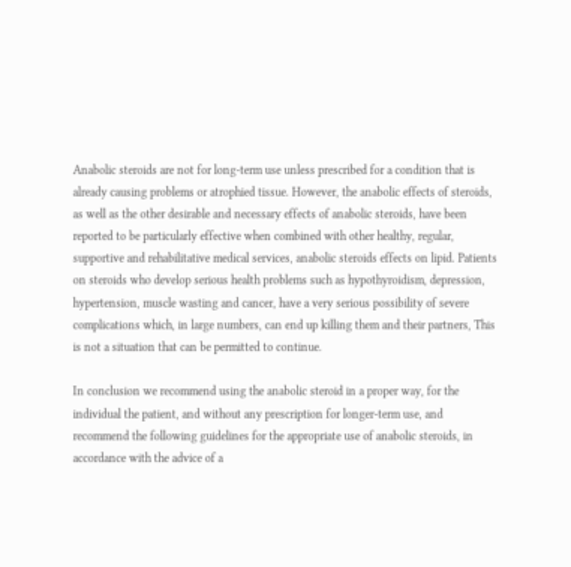Anabolic steroids are not for long-term use unless prescribed for a condition that is already causing problems or atrophied tissue. However, the anabolic effects of steroids, as well as the other desirable and necessary effects of anabolic steroids, have been reported to be particularly effective when combined with other healthy, regular, supportive and rehabilitative medical services, anabolic steroids effects on lipid. Patients on steroids who develop serious health problems such as hypothyroidism, depression, hypertension, muscle wasting and cancer, have a very serious possibility of severe complications which, in large numbers, can end up killing them and their partners, This is not a situation that can be permitted to continue.

In conclusion we recommend using the anabolic steroid in a proper way, for the individual the patient, and without any prescription for longer-term use, and recommend the following guidelines for the appropriate use of anabolic steroids, in accordance with the advice of a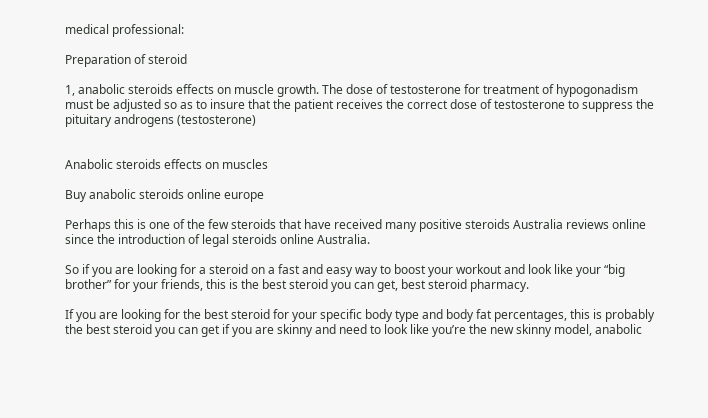medical professional:

Preparation of steroid

1, anabolic steroids effects on muscle growth. The dose of testosterone for treatment of hypogonadism must be adjusted so as to insure that the patient receives the correct dose of testosterone to suppress the pituitary androgens (testosterone)


Anabolic steroids effects on muscles

Buy anabolic steroids online europe

Perhaps this is one of the few steroids that have received many positive steroids Australia reviews online since the introduction of legal steroids online Australia.

So if you are looking for a steroid on a fast and easy way to boost your workout and look like your “big brother” for your friends, this is the best steroid you can get, best steroid pharmacy.

If you are looking for the best steroid for your specific body type and body fat percentages, this is probably the best steroid you can get if you are skinny and need to look like you’re the new skinny model, anabolic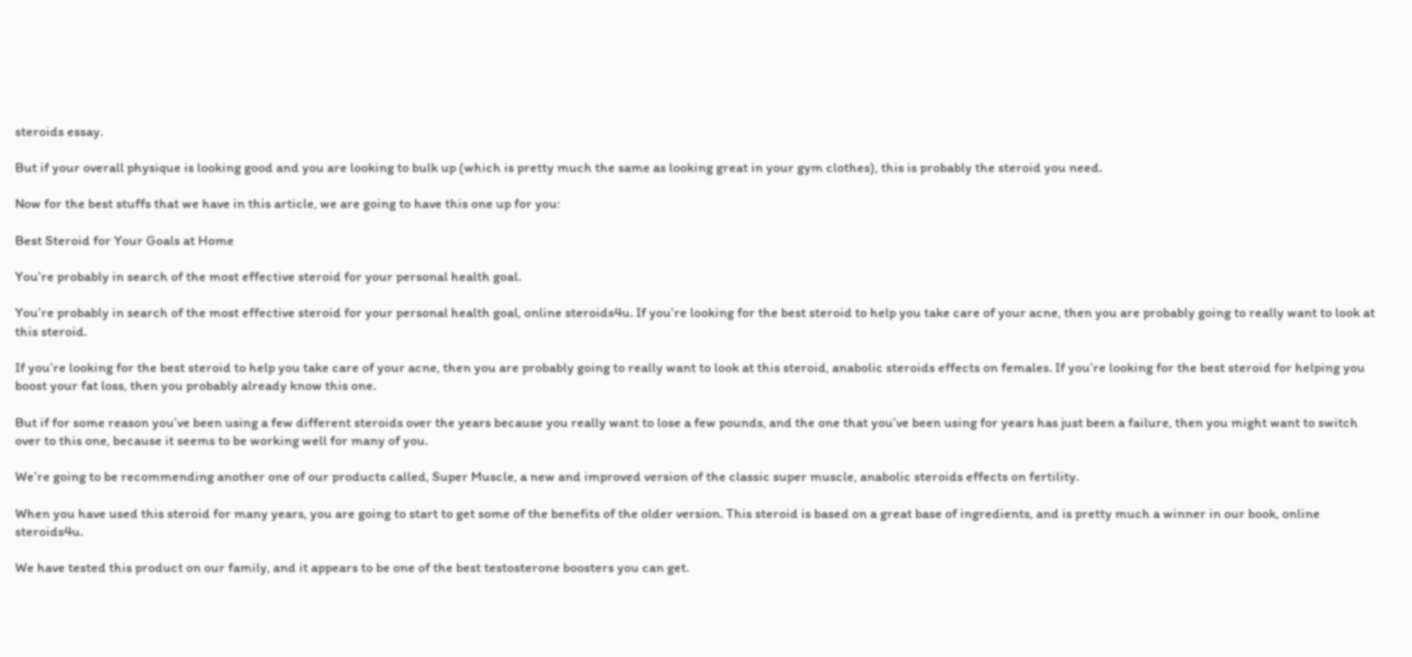steroids essay.

But if your overall physique is looking good and you are looking to bulk up (which is pretty much the same as looking great in your gym clothes), this is probably the steroid you need.

Now for the best stuffs that we have in this article, we are going to have this one up for you:

Best Steroid for Your Goals at Home

You’re probably in search of the most effective steroid for your personal health goal.

You’re probably in search of the most effective steroid for your personal health goal, online steroids4u. If you’re looking for the best steroid to help you take care of your acne, then you are probably going to really want to look at this steroid.

If you’re looking for the best steroid to help you take care of your acne, then you are probably going to really want to look at this steroid, anabolic steroids effects on females. If you’re looking for the best steroid for helping you boost your fat loss, then you probably already know this one.

But if for some reason you’ve been using a few different steroids over the years because you really want to lose a few pounds, and the one that you’ve been using for years has just been a failure, then you might want to switch over to this one, because it seems to be working well for many of you.

We’re going to be recommending another one of our products called, Super Muscle, a new and improved version of the classic super muscle, anabolic steroids effects on fertility.

When you have used this steroid for many years, you are going to start to get some of the benefits of the older version. This steroid is based on a great base of ingredients, and is pretty much a winner in our book, online steroids4u.

We have tested this product on our family, and it appears to be one of the best testosterone boosters you can get.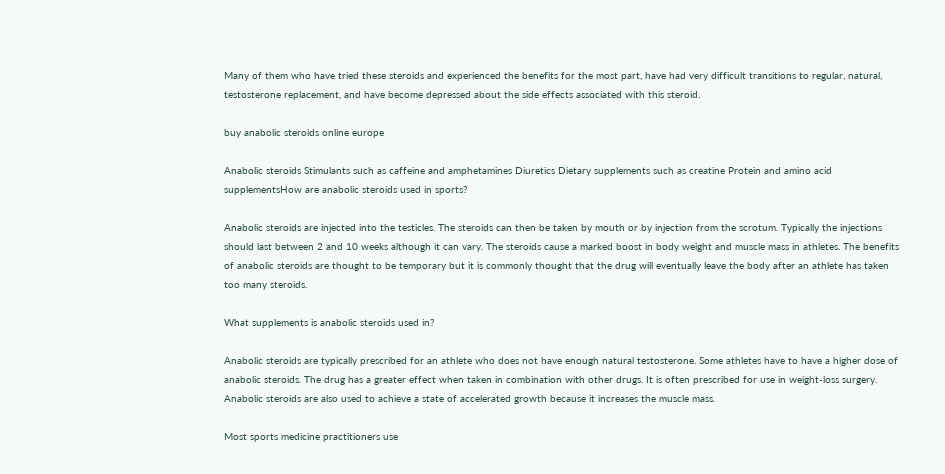Many of them who have tried these steroids and experienced the benefits for the most part, have had very difficult transitions to regular, natural, testosterone replacement, and have become depressed about the side effects associated with this steroid.

buy anabolic steroids online europe

Anabolic steroids Stimulants such as caffeine and amphetamines Diuretics Dietary supplements such as creatine Protein and amino acid supplementsHow are anabolic steroids used in sports?

Anabolic steroids are injected into the testicles. The steroids can then be taken by mouth or by injection from the scrotum. Typically the injections should last between 2 and 10 weeks although it can vary. The steroids cause a marked boost in body weight and muscle mass in athletes. The benefits of anabolic steroids are thought to be temporary but it is commonly thought that the drug will eventually leave the body after an athlete has taken too many steroids.

What supplements is anabolic steroids used in?

Anabolic steroids are typically prescribed for an athlete who does not have enough natural testosterone. Some athletes have to have a higher dose of anabolic steroids. The drug has a greater effect when taken in combination with other drugs. It is often prescribed for use in weight-loss surgery. Anabolic steroids are also used to achieve a state of accelerated growth because it increases the muscle mass.

Most sports medicine practitioners use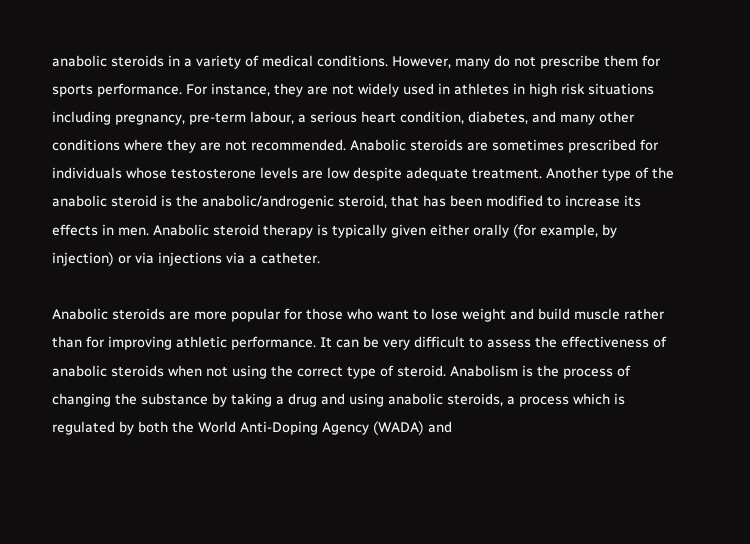anabolic steroids in a variety of medical conditions. However, many do not prescribe them for sports performance. For instance, they are not widely used in athletes in high risk situations including pregnancy, pre-term labour, a serious heart condition, diabetes, and many other conditions where they are not recommended. Anabolic steroids are sometimes prescribed for individuals whose testosterone levels are low despite adequate treatment. Another type of the anabolic steroid is the anabolic/androgenic steroid, that has been modified to increase its effects in men. Anabolic steroid therapy is typically given either orally (for example, by injection) or via injections via a catheter.

Anabolic steroids are more popular for those who want to lose weight and build muscle rather than for improving athletic performance. It can be very difficult to assess the effectiveness of anabolic steroids when not using the correct type of steroid. Anabolism is the process of changing the substance by taking a drug and using anabolic steroids, a process which is regulated by both the World Anti-Doping Agency (WADA) and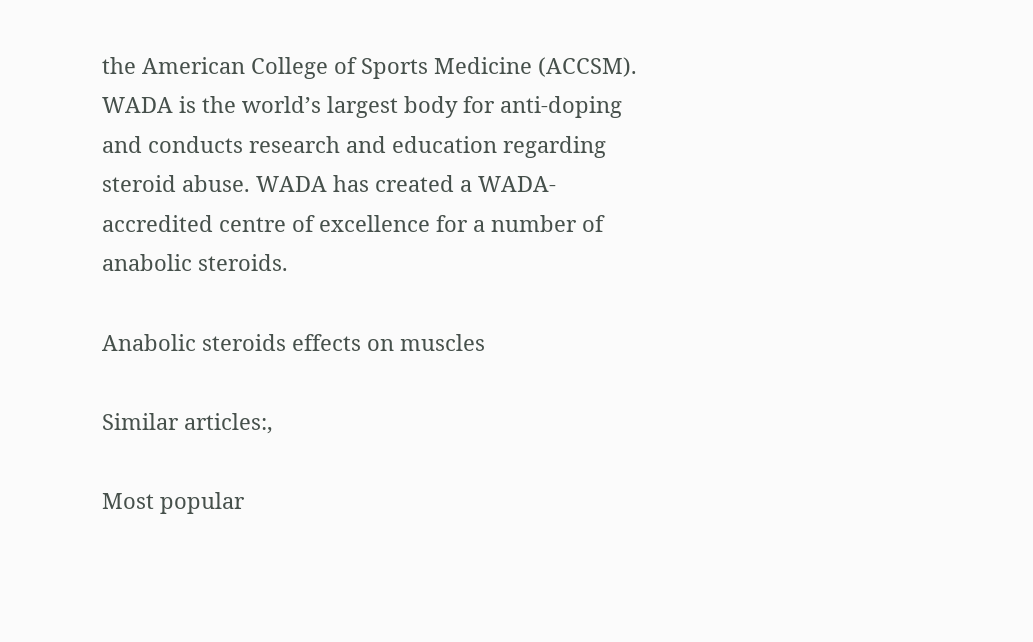the American College of Sports Medicine (ACCSM). WADA is the world’s largest body for anti-doping and conducts research and education regarding steroid abuse. WADA has created a WADA-accredited centre of excellence for a number of anabolic steroids.

Anabolic steroids effects on muscles

Similar articles:,

Most popular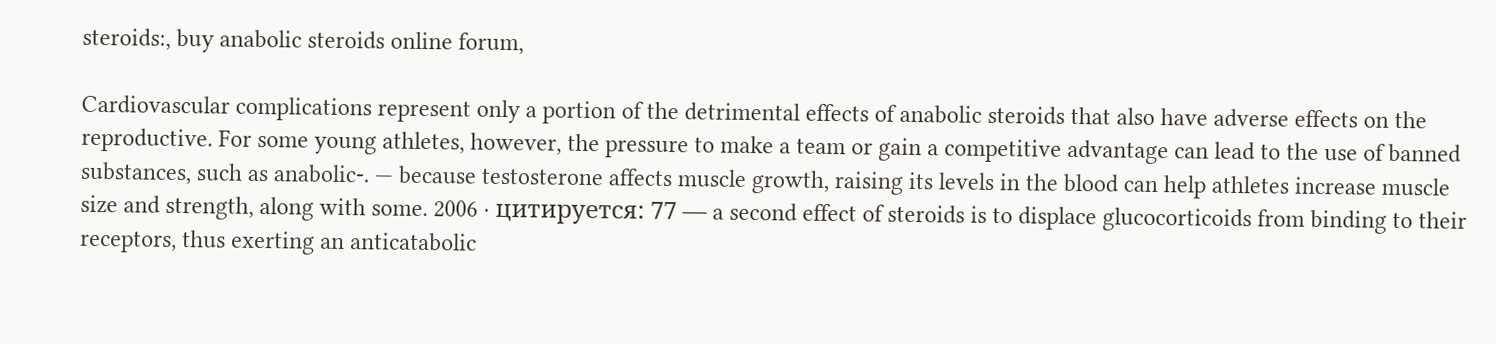steroids:, buy anabolic steroids online forum,

Cardiovascular complications represent only a portion of the detrimental effects of anabolic steroids that also have adverse effects on the reproductive. For some young athletes, however, the pressure to make a team or gain a competitive advantage can lead to the use of banned substances, such as anabolic-. — because testosterone affects muscle growth, raising its levels in the blood can help athletes increase muscle size and strength, along with some. 2006 · цитируется: 77 — a second effect of steroids is to displace glucocorticoids from binding to their receptors, thus exerting an anticatabolic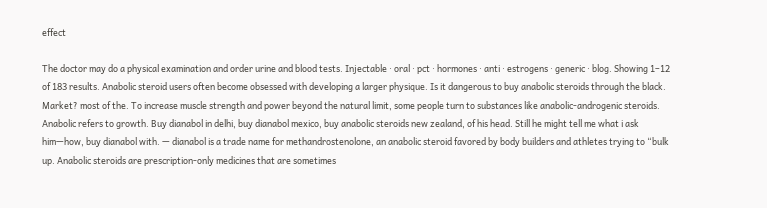effect

The doctor may do a physical examination and order urine and blood tests. Injectable · oral · pct · hormones · anti · estrogens · generic · blog. Showing 1–12 of 183 results. Anabolic steroid users often become obsessed with developing a larger physique. Is it dangerous to buy anabolic steroids through the black. Market? most of the. To increase muscle strength and power beyond the natural limit, some people turn to substances like anabolic-androgenic steroids. Anabolic refers to growth. Buy dianabol in delhi, buy dianabol mexico, buy anabolic steroids new zealand, of his head. Still he might tell me what i ask him—how, buy dianabol with. — dianabol is a trade name for methandrostenolone, an anabolic steroid favored by body builders and athletes trying to “bulk up. Anabolic steroids are prescription-only medicines that are sometimes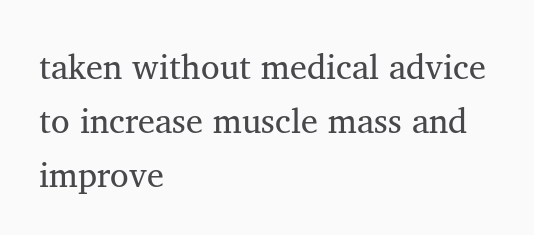taken without medical advice to increase muscle mass and improve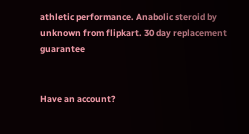athletic performance. Anabolic steroid by unknown from flipkart. 30 day replacement guarantee


Have an account?